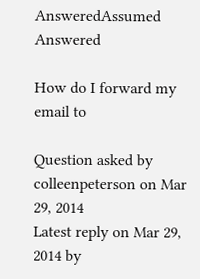AnsweredAssumed Answered

How do I forward my email to

Question asked by colleenpeterson on Mar 29, 2014
Latest reply on Mar 29, 2014 by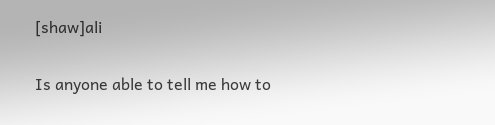[shaw]ali

Is anyone able to tell me how to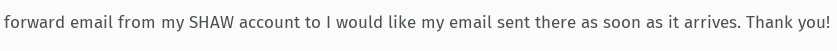forward email from my SHAW account to I would like my email sent there as soon as it arrives. Thank you!